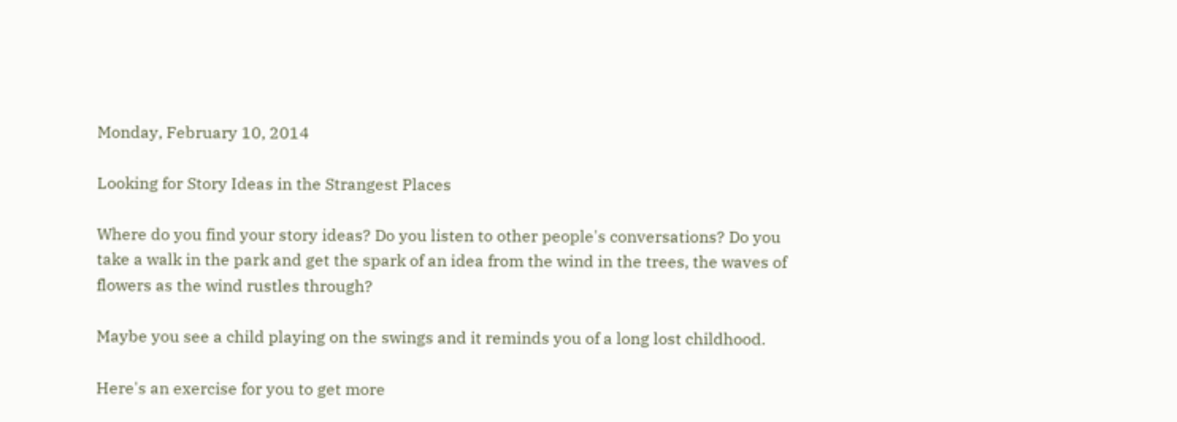Monday, February 10, 2014

Looking for Story Ideas in the Strangest Places

Where do you find your story ideas? Do you listen to other people's conversations? Do you take a walk in the park and get the spark of an idea from the wind in the trees, the waves of flowers as the wind rustles through?

Maybe you see a child playing on the swings and it reminds you of a long lost childhood.

Here's an exercise for you to get more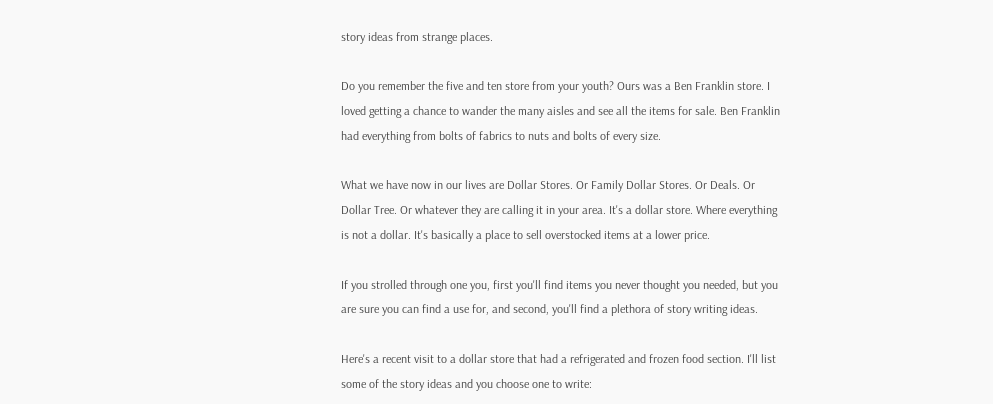story ideas from strange places.

Do you remember the five and ten store from your youth? Ours was a Ben Franklin store. I loved getting a chance to wander the many aisles and see all the items for sale. Ben Franklin had everything from bolts of fabrics to nuts and bolts of every size.

What we have now in our lives are Dollar Stores. Or Family Dollar Stores. Or Deals. Or Dollar Tree. Or whatever they are calling it in your area. It's a dollar store. Where everything is not a dollar. It's basically a place to sell overstocked items at a lower price.

If you strolled through one you, first you'll find items you never thought you needed, but you are sure you can find a use for, and second, you'll find a plethora of story writing ideas.

Here's a recent visit to a dollar store that had a refrigerated and frozen food section. I'll list some of the story ideas and you choose one to write: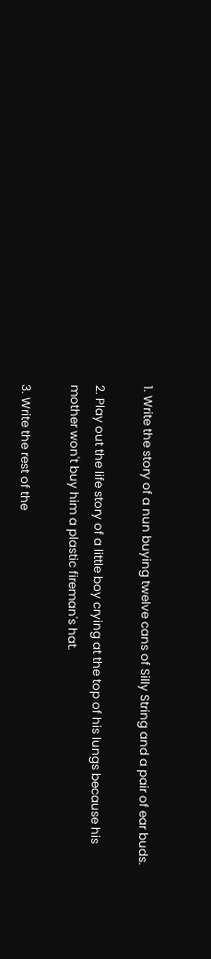1. Write the story of a nun buying twelve cans of Silly String and a pair of ear buds.

2. Play out the life story of a little boy crying at the top of his lungs because his mother won't buy him a plastic fireman's hat.

3. Write the rest of the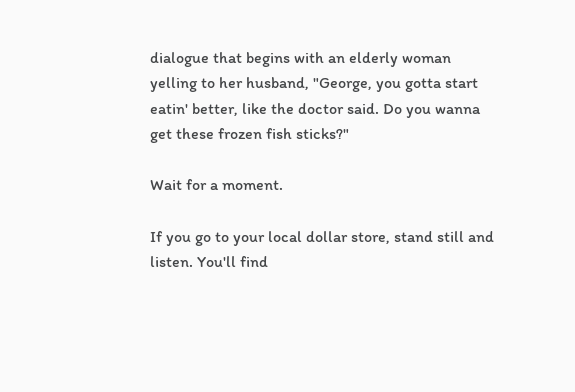dialogue that begins with an elderly woman yelling to her husband, "George, you gotta start eatin' better, like the doctor said. Do you wanna get these frozen fish sticks?"

Wait for a moment.

If you go to your local dollar store, stand still and listen. You'll find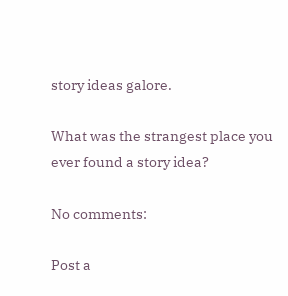story ideas galore.

What was the strangest place you ever found a story idea?

No comments:

Post a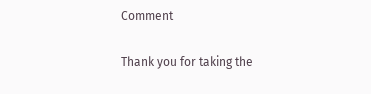Comment

Thank you for taking the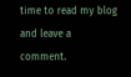time to read my blog and leave a comment.